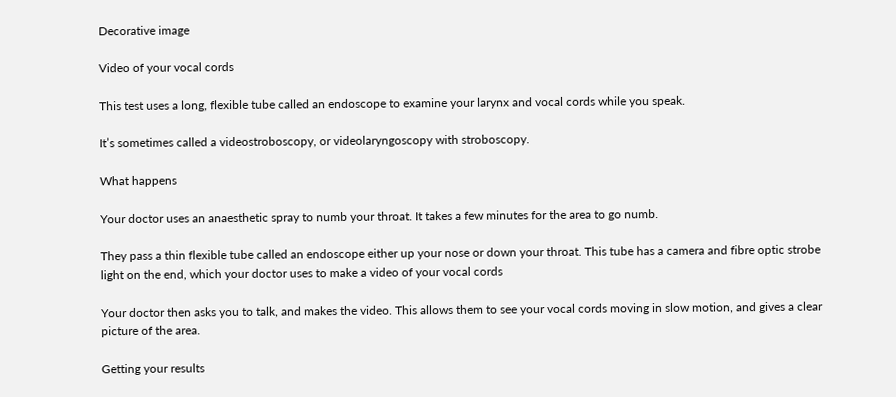Decorative image

Video of your vocal cords

This test uses a long, flexible tube called an endoscope to examine your larynx and vocal cords while you speak.

It’s sometimes called a videostroboscopy, or videolaryngoscopy with stroboscopy.

What happens

Your doctor uses an anaesthetic spray to numb your throat. It takes a few minutes for the area to go numb.

They pass a thin flexible tube called an endoscope either up your nose or down your throat. This tube has a camera and fibre optic strobe light on the end, which your doctor uses to make a video of your vocal cords

Your doctor then asks you to talk, and makes the video. This allows them to see your vocal cords moving in slow motion, and gives a clear picture of the area.

Getting your results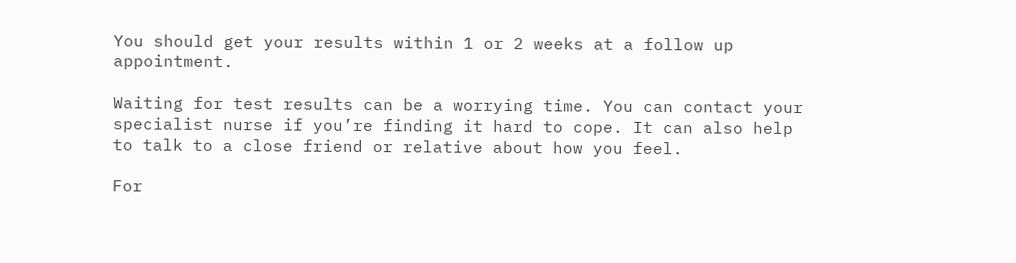You should get your results within 1 or 2 weeks at a follow up appointment.

Waiting for test results can be a worrying time. You can contact your specialist nurse if you’re finding it hard to cope. It can also help to talk to a close friend or relative about how you feel.

For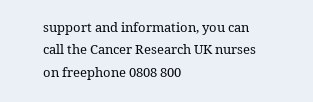support and information, you can call the Cancer Research UK nurses on freephone 0808 800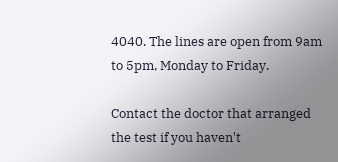4040. The lines are open from 9am to 5pm, Monday to Friday.

Contact the doctor that arranged the test if you haven't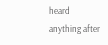heard anything after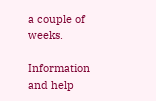a couple of weeks.

Information and help